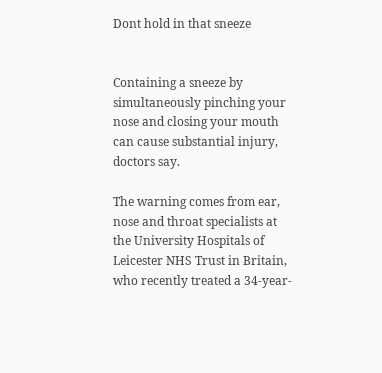Dont hold in that sneeze


Containing a sneeze by simultaneously pinching your nose and closing your mouth can cause substantial injury, doctors say.

The warning comes from ear, nose and throat specialists at the University Hospitals of Leicester NHS Trust in Britain, who recently treated a 34-year-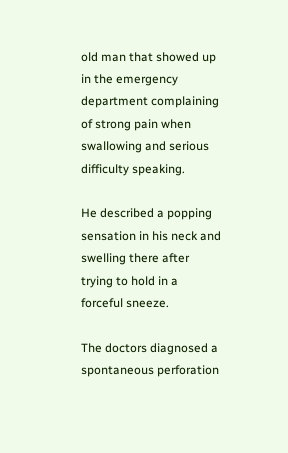old man that showed up in the emergency department complaining of strong pain when swallowing and serious difficulty speaking.

He described a popping sensation in his neck and swelling there after trying to hold in a forceful sneeze.

The doctors diagnosed a spontaneous perforation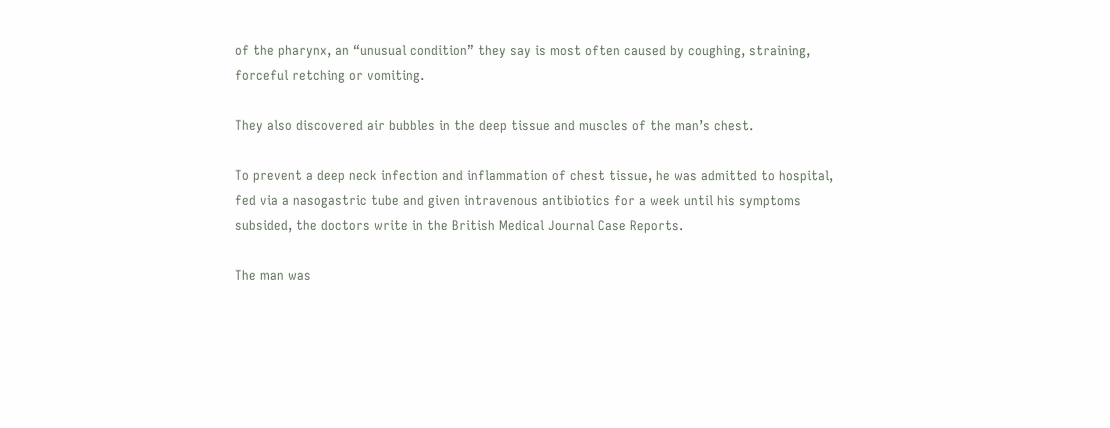of the pharynx, an “unusual condition” they say is most often caused by coughing, straining, forceful retching or vomiting.

They also discovered air bubbles in the deep tissue and muscles of the man’s chest.

To prevent a deep neck infection and inflammation of chest tissue, he was admitted to hospital, fed via a nasogastric tube and given intravenous antibiotics for a week until his symptoms subsided, the doctors write in the British Medical Journal Case Reports.

The man was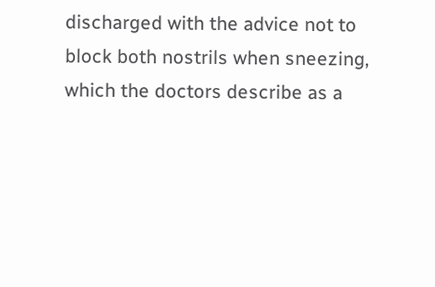discharged with the advice not to block both nostrils when sneezing, which the doctors describe as a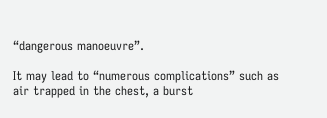“dangerous manoeuvre”.

It may lead to “numerous complications” such as air trapped in the chest, a burst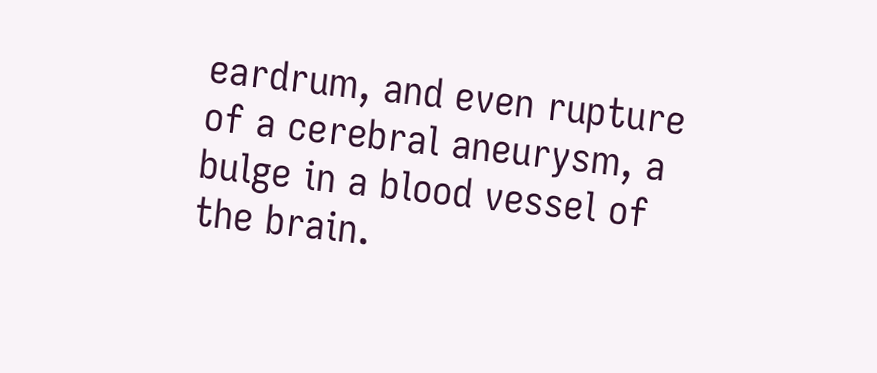eardrum, and even rupture of a cerebral aneurysm, a bulge in a blood vessel of the brain.